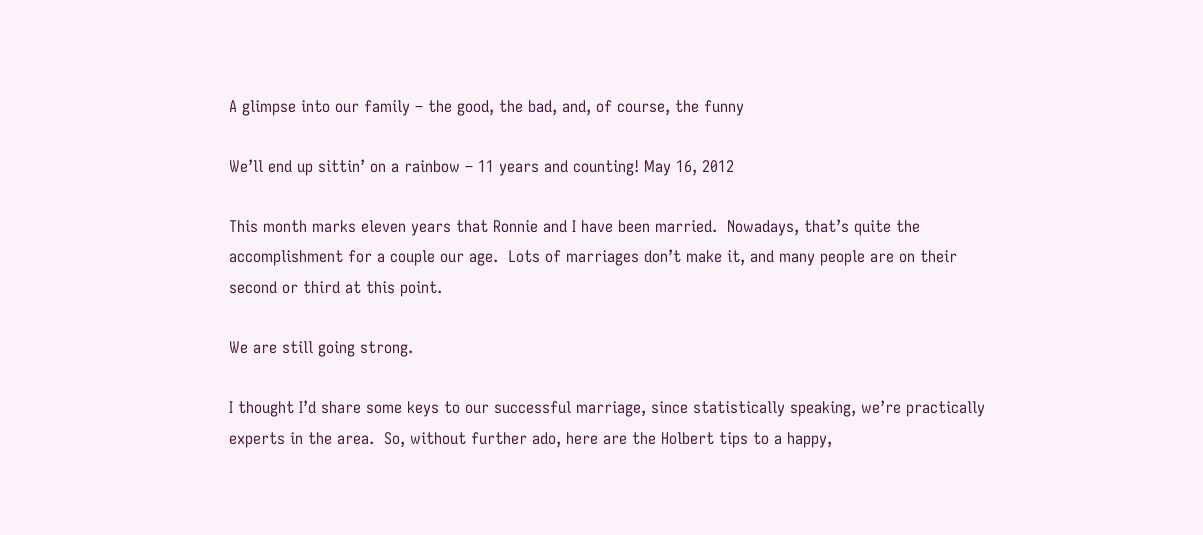A glimpse into our family – the good, the bad, and, of course, the funny

We’ll end up sittin’ on a rainbow – 11 years and counting! May 16, 2012

This month marks eleven years that Ronnie and I have been married.  Nowadays, that’s quite the accomplishment for a couple our age.  Lots of marriages don’t make it, and many people are on their second or third at this point.

We are still going strong.

I thought I’d share some keys to our successful marriage, since statistically speaking, we’re practically experts in the area.  So, without further ado, here are the Holbert tips to a happy,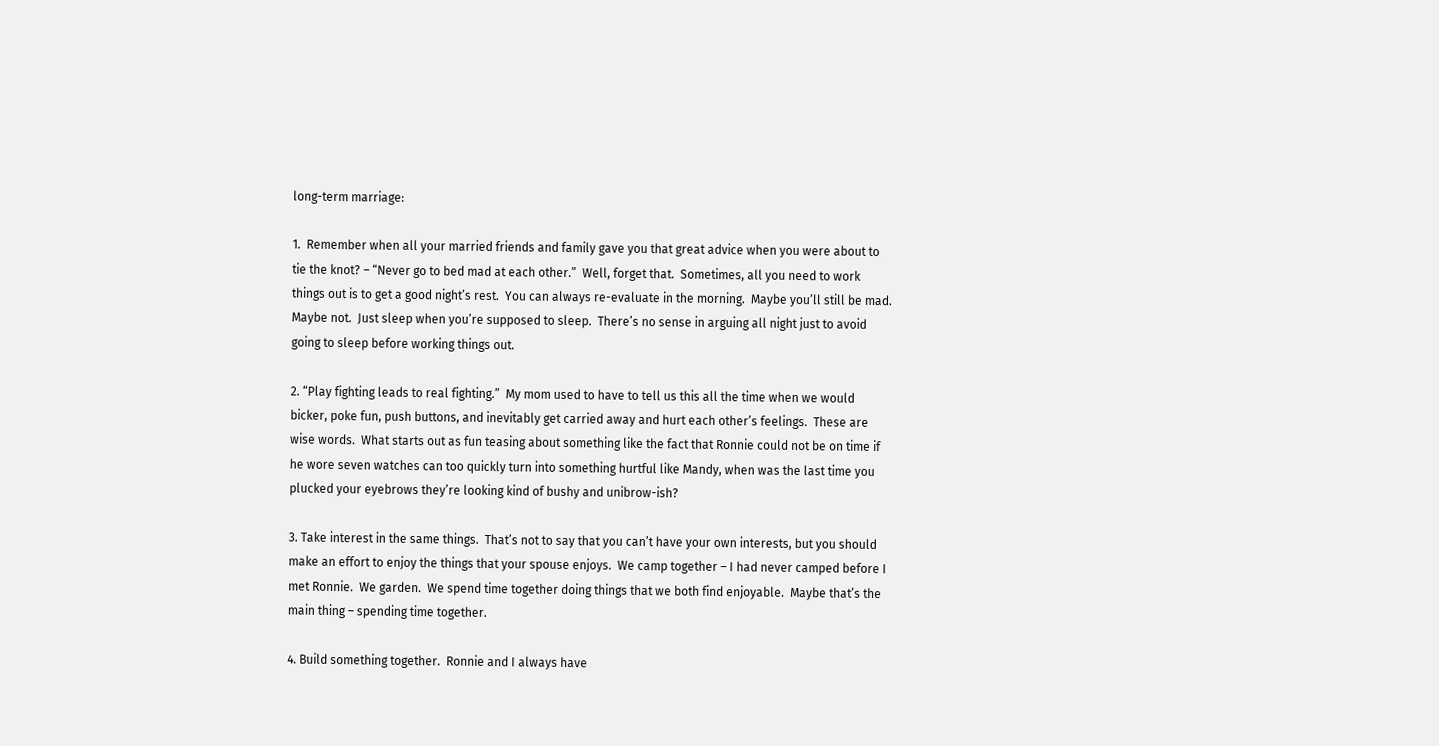long-term marriage:

1.  Remember when all your married friends and family gave you that great advice when you were about to tie the knot? – “Never go to bed mad at each other.”  Well, forget that.  Sometimes, all you need to work things out is to get a good night’s rest.  You can always re-evaluate in the morning.  Maybe you’ll still be mad.  Maybe not.  Just sleep when you’re supposed to sleep.  There’s no sense in arguing all night just to avoid going to sleep before working things out.

2. “Play fighting leads to real fighting.”  My mom used to have to tell us this all the time when we would bicker, poke fun, push buttons, and inevitably get carried away and hurt each other’s feelings.  These are wise words.  What starts out as fun teasing about something like the fact that Ronnie could not be on time if he wore seven watches can too quickly turn into something hurtful like Mandy, when was the last time you plucked your eyebrows they’re looking kind of bushy and unibrow-ish?

3. Take interest in the same things.  That’s not to say that you can’t have your own interests, but you should make an effort to enjoy the things that your spouse enjoys.  We camp together – I had never camped before I met Ronnie.  We garden.  We spend time together doing things that we both find enjoyable.  Maybe that’s the main thing – spending time together.

4. Build something together.  Ronnie and I always have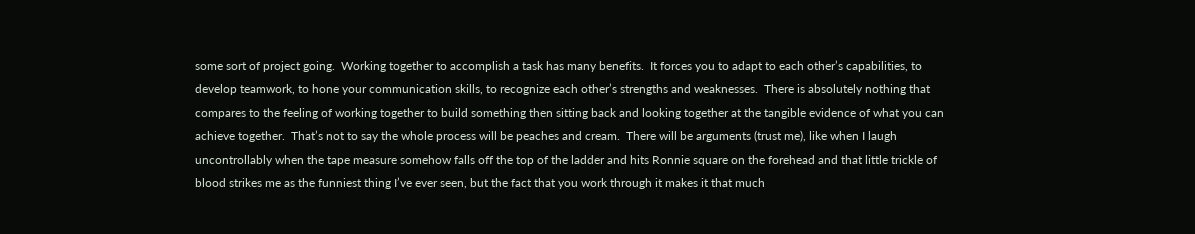some sort of project going.  Working together to accomplish a task has many benefits.  It forces you to adapt to each other’s capabilities, to develop teamwork, to hone your communication skills, to recognize each other’s strengths and weaknesses.  There is absolutely nothing that compares to the feeling of working together to build something then sitting back and looking together at the tangible evidence of what you can achieve together.  That’s not to say the whole process will be peaches and cream.  There will be arguments (trust me), like when I laugh uncontrollably when the tape measure somehow falls off the top of the ladder and hits Ronnie square on the forehead and that little trickle of blood strikes me as the funniest thing I’ve ever seen, but the fact that you work through it makes it that much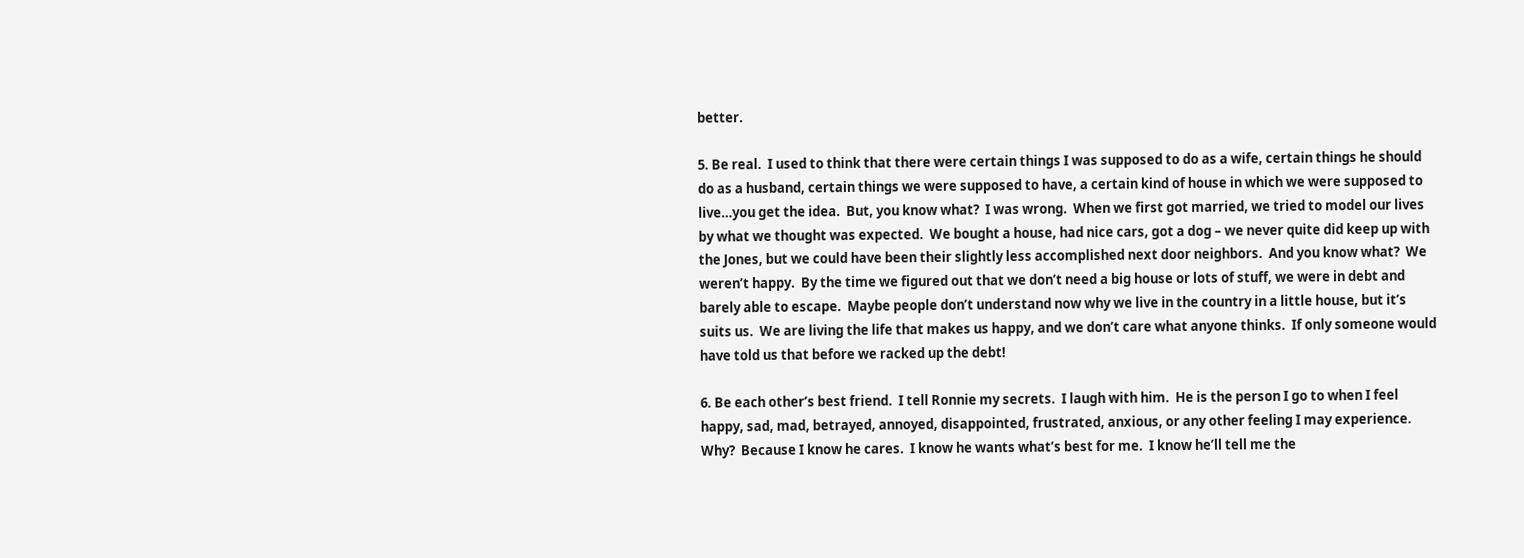better.

5. Be real.  I used to think that there were certain things I was supposed to do as a wife, certain things he should do as a husband, certain things we were supposed to have, a certain kind of house in which we were supposed to live…you get the idea.  But, you know what?  I was wrong.  When we first got married, we tried to model our lives by what we thought was expected.  We bought a house, had nice cars, got a dog – we never quite did keep up with the Jones, but we could have been their slightly less accomplished next door neighbors.  And you know what?  We weren’t happy.  By the time we figured out that we don’t need a big house or lots of stuff, we were in debt and barely able to escape.  Maybe people don’t understand now why we live in the country in a little house, but it’s suits us.  We are living the life that makes us happy, and we don’t care what anyone thinks.  If only someone would have told us that before we racked up the debt!

6. Be each other’s best friend.  I tell Ronnie my secrets.  I laugh with him.  He is the person I go to when I feel happy, sad, mad, betrayed, annoyed, disappointed, frustrated, anxious, or any other feeling I may experience.  Why?  Because I know he cares.  I know he wants what’s best for me.  I know he’ll tell me the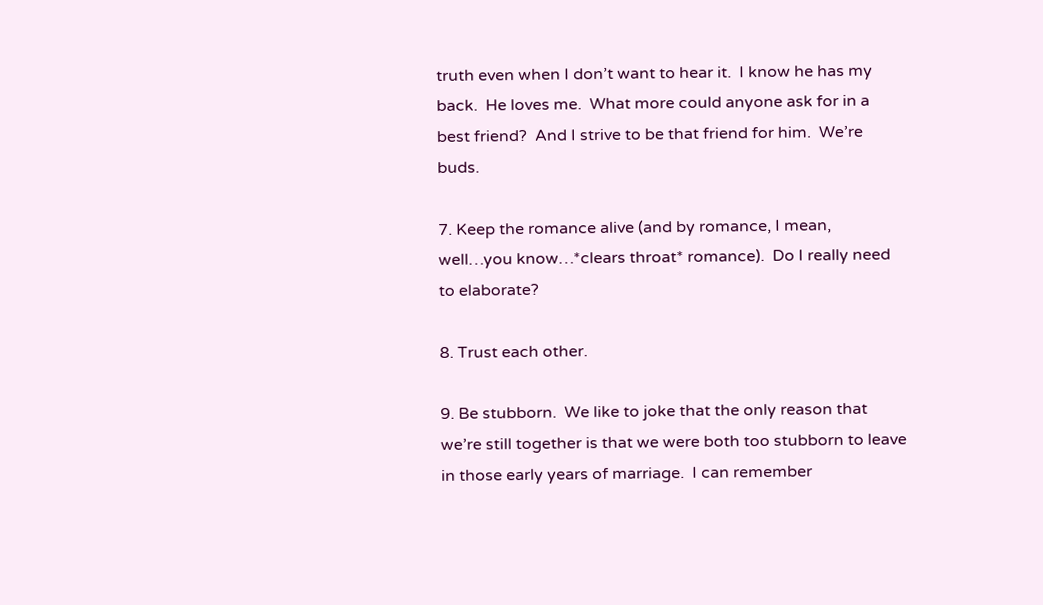truth even when I don’t want to hear it.  I know he has my back.  He loves me.  What more could anyone ask for in a best friend?  And I strive to be that friend for him.  We’re buds.

7. Keep the romance alive (and by romance, I mean, well…you know…*clears throat* romance).  Do I really need to elaborate?

8. Trust each other.

9. Be stubborn.  We like to joke that the only reason that we’re still together is that we were both too stubborn to leave in those early years of marriage.  I can remember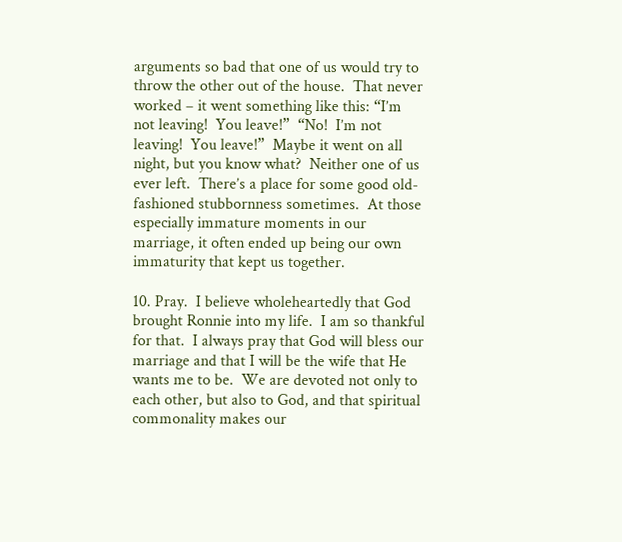arguments so bad that one of us would try to throw the other out of the house.  That never worked – it went something like this: “I’m not leaving!  You leave!”  “No!  I’m not leaving!  You leave!”  Maybe it went on all night, but you know what?  Neither one of us ever left.  There’s a place for some good old-fashioned stubbornness sometimes.  At those especially immature moments in our marriage, it often ended up being our own immaturity that kept us together.

10. Pray.  I believe wholeheartedly that God brought Ronnie into my life.  I am so thankful for that.  I always pray that God will bless our marriage and that I will be the wife that He wants me to be.  We are devoted not only to each other, but also to God, and that spiritual commonality makes our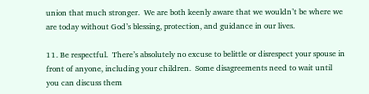union that much stronger.  We are both keenly aware that we wouldn’t be where we are today without God’s blessing, protection, and guidance in our lives.

11. Be respectful.  There’s absolutely no excuse to belittle or disrespect your spouse in front of anyone, including your children.  Some disagreements need to wait until you can discuss them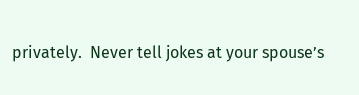privately.  Never tell jokes at your spouse’s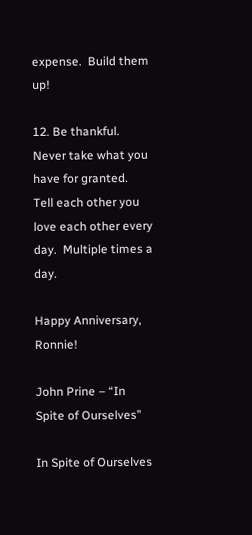expense.  Build them up!

12. Be thankful.  Never take what you have for granted.  Tell each other you love each other every day.  Multiple times a day.

Happy Anniversary, Ronnie!

John Prine – “In Spite of Ourselves”

In Spite of Ourselves